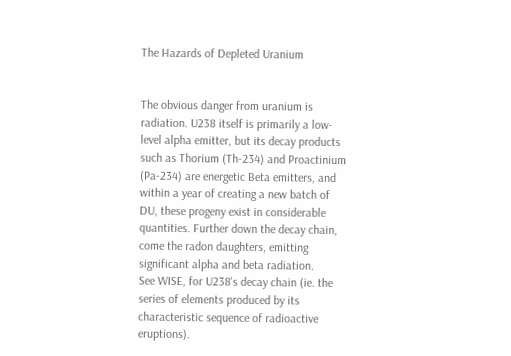The Hazards of Depleted Uranium


The obvious danger from uranium is radiation. U238 itself is primarily a low-level alpha emitter, but its decay products such as Thorium (Th-234) and Proactinium (Pa-234) are energetic Beta emitters, and within a year of creating a new batch of DU, these progeny exist in considerable quantities. Further down the decay chain, come the radon daughters, emitting significant alpha and beta radiation.
See WISE, for U238's decay chain (ie. the series of elements produced by its characteristic sequence of radioactive eruptions).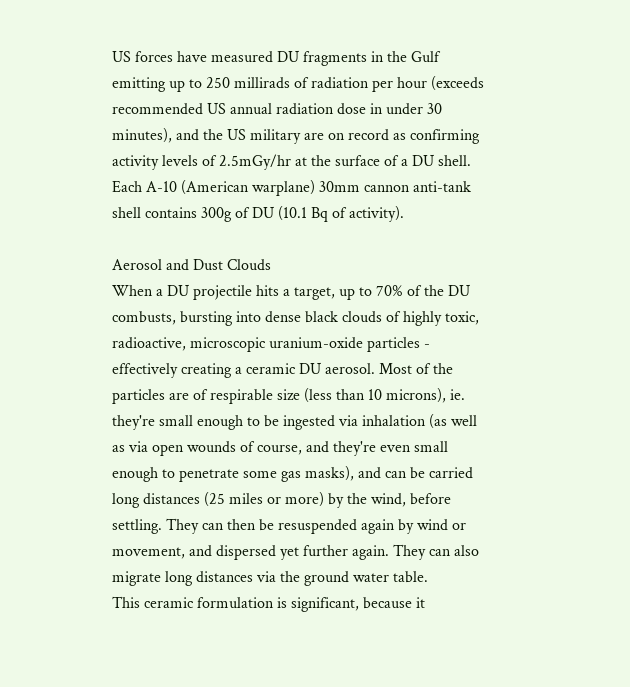US forces have measured DU fragments in the Gulf emitting up to 250 millirads of radiation per hour (exceeds recommended US annual radiation dose in under 30 minutes), and the US military are on record as confirming activity levels of 2.5mGy/hr at the surface of a DU shell.
Each A-10 (American warplane) 30mm cannon anti-tank shell contains 300g of DU (10.1 Bq of activity).

Aerosol and Dust Clouds
When a DU projectile hits a target, up to 70% of the DU combusts, bursting into dense black clouds of highly toxic, radioactive, microscopic uranium-oxide particles - effectively creating a ceramic DU aerosol. Most of the particles are of respirable size (less than 10 microns), ie. they're small enough to be ingested via inhalation (as well as via open wounds of course, and they're even small enough to penetrate some gas masks), and can be carried long distances (25 miles or more) by the wind, before settling. They can then be resuspended again by wind or movement, and dispersed yet further again. They can also migrate long distances via the ground water table.
This ceramic formulation is significant, because it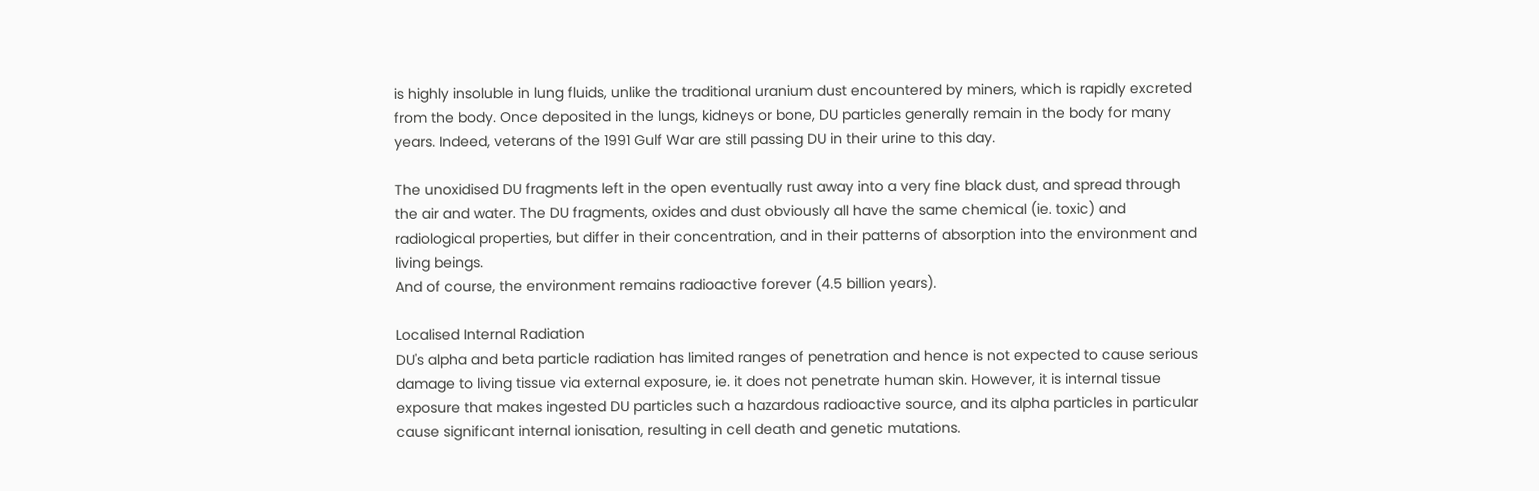is highly insoluble in lung fluids, unlike the traditional uranium dust encountered by miners, which is rapidly excreted from the body. Once deposited in the lungs, kidneys or bone, DU particles generally remain in the body for many years. Indeed, veterans of the 1991 Gulf War are still passing DU in their urine to this day.

The unoxidised DU fragments left in the open eventually rust away into a very fine black dust, and spread through the air and water. The DU fragments, oxides and dust obviously all have the same chemical (ie. toxic) and radiological properties, but differ in their concentration, and in their patterns of absorption into the environment and living beings.
And of course, the environment remains radioactive forever (4.5 billion years).

Localised Internal Radiation
DU's alpha and beta particle radiation has limited ranges of penetration and hence is not expected to cause serious damage to living tissue via external exposure, ie. it does not penetrate human skin. However, it is internal tissue exposure that makes ingested DU particles such a hazardous radioactive source, and its alpha particles in particular cause significant internal ionisation, resulting in cell death and genetic mutations.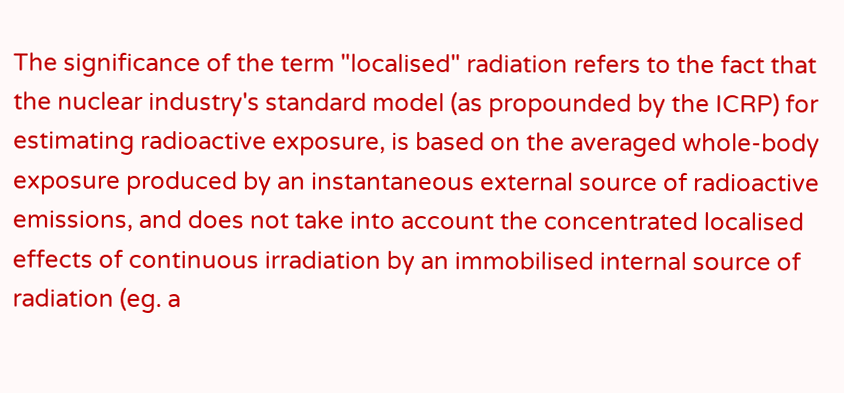The significance of the term "localised" radiation refers to the fact that the nuclear industry's standard model (as propounded by the ICRP) for estimating radioactive exposure, is based on the averaged whole-body exposure produced by an instantaneous external source of radioactive emissions, and does not take into account the concentrated localised effects of continuous irradiation by an immobilised internal source of radiation (eg. a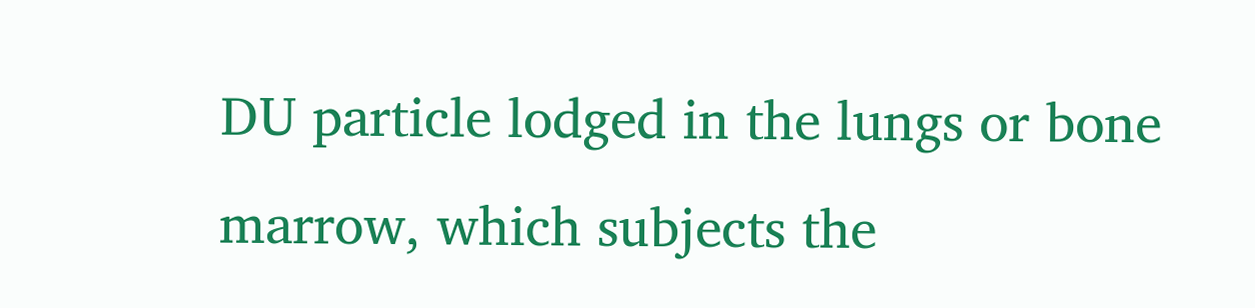DU particle lodged in the lungs or bone marrow, which subjects the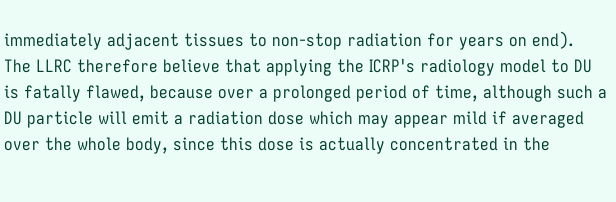immediately adjacent tissues to non-stop radiation for years on end).
The LLRC therefore believe that applying the ICRP's radiology model to DU is fatally flawed, because over a prolonged period of time, although such a DU particle will emit a radiation dose which may appear mild if averaged over the whole body, since this dose is actually concentrated in the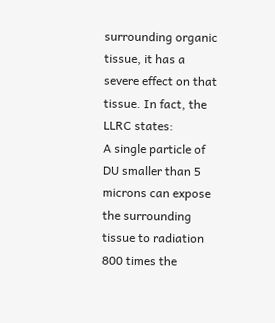surrounding organic tissue, it has a severe effect on that tissue. In fact, the LLRC states:
A single particle of DU smaller than 5 microns can expose the surrounding tissue to radiation 800 times the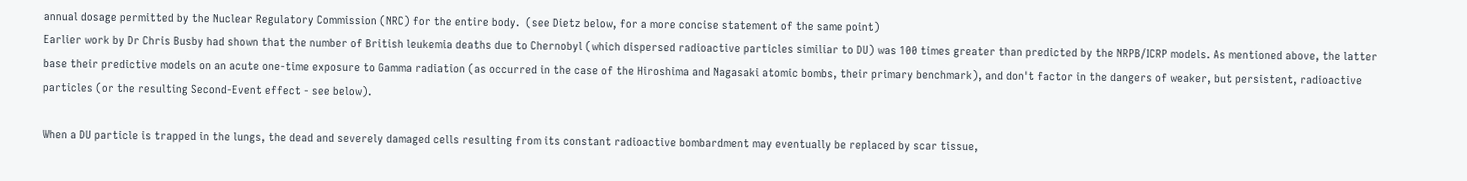annual dosage permitted by the Nuclear Regulatory Commission (NRC) for the entire body.  (see Dietz below, for a more concise statement of the same point)
Earlier work by Dr Chris Busby had shown that the number of British leukemia deaths due to Chernobyl (which dispersed radioactive particles similiar to DU) was 100 times greater than predicted by the NRPB/ICRP models. As mentioned above, the latter base their predictive models on an acute one-time exposure to Gamma radiation (as occurred in the case of the Hiroshima and Nagasaki atomic bombs, their primary benchmark), and don't factor in the dangers of weaker, but persistent, radioactive particles (or the resulting Second-Event effect - see below).

When a DU particle is trapped in the lungs, the dead and severely damaged cells resulting from its constant radioactive bombardment may eventually be replaced by scar tissue,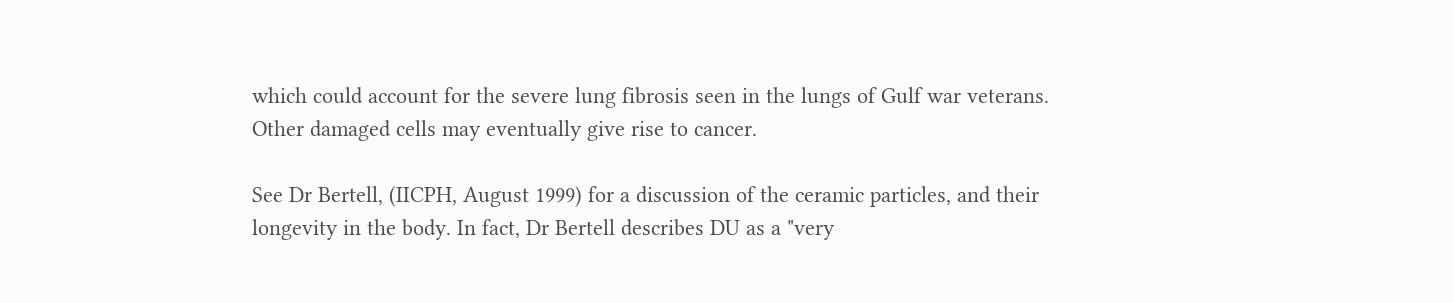which could account for the severe lung fibrosis seen in the lungs of Gulf war veterans. Other damaged cells may eventually give rise to cancer.

See Dr Bertell, (IICPH, August 1999) for a discussion of the ceramic particles, and their longevity in the body. In fact, Dr Bertell describes DU as a "very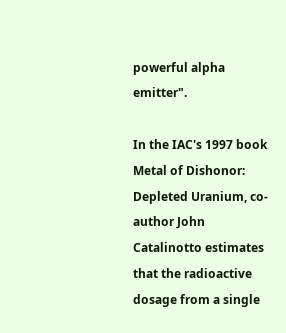powerful alpha emitter".

In the IAC's 1997 book Metal of Dishonor: Depleted Uranium, co-author John Catalinotto estimates that the radioactive dosage from a single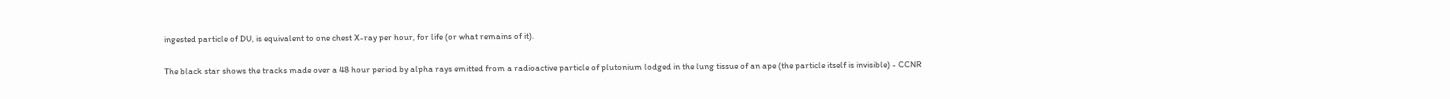ingested particle of DU, is equivalent to one chest X-ray per hour, for life (or what remains of it).

The black star shows the tracks made over a 48 hour period by alpha rays emitted from a radioactive particle of plutonium lodged in the lung tissue of an ape (the particle itself is invisible) - CCNR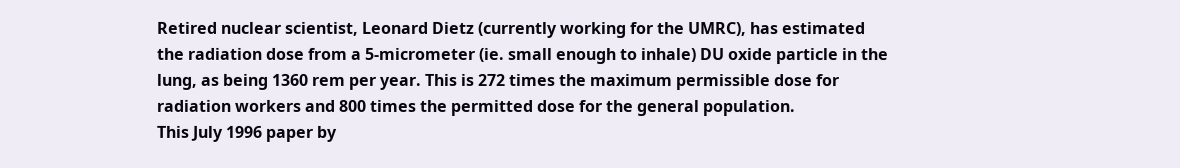Retired nuclear scientist, Leonard Dietz (currently working for the UMRC), has estimated the radiation dose from a 5-micrometer (ie. small enough to inhale) DU oxide particle in the lung, as being 1360 rem per year. This is 272 times the maximum permissible dose for radiation workers and 800 times the permitted dose for the general population.
This July 1996 paper by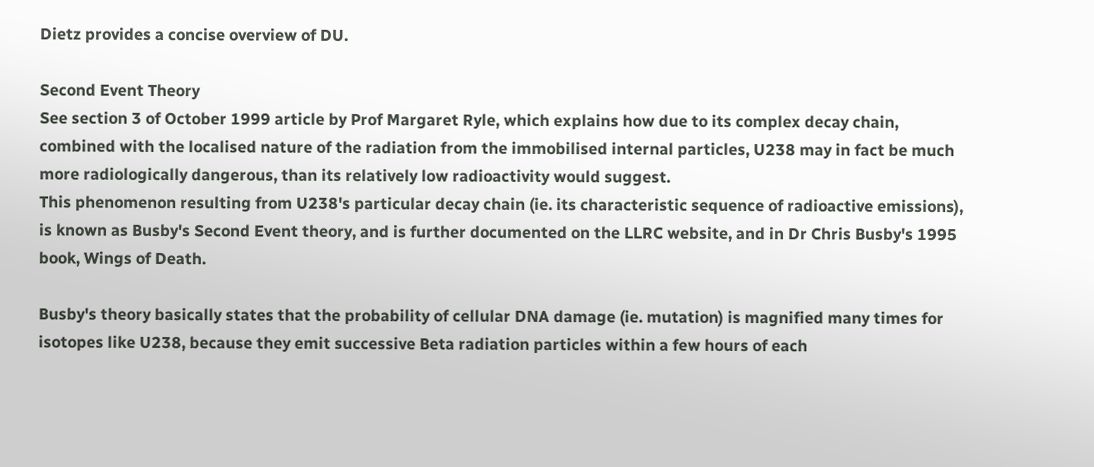Dietz provides a concise overview of DU.

Second Event Theory
See section 3 of October 1999 article by Prof Margaret Ryle, which explains how due to its complex decay chain, combined with the localised nature of the radiation from the immobilised internal particles, U238 may in fact be much more radiologically dangerous, than its relatively low radioactivity would suggest.
This phenomenon resulting from U238's particular decay chain (ie. its characteristic sequence of radioactive emissions), is known as Busby's Second Event theory, and is further documented on the LLRC website, and in Dr Chris Busby's 1995 book, Wings of Death.

Busby's theory basically states that the probability of cellular DNA damage (ie. mutation) is magnified many times for isotopes like U238, because they emit successive Beta radiation particles within a few hours of each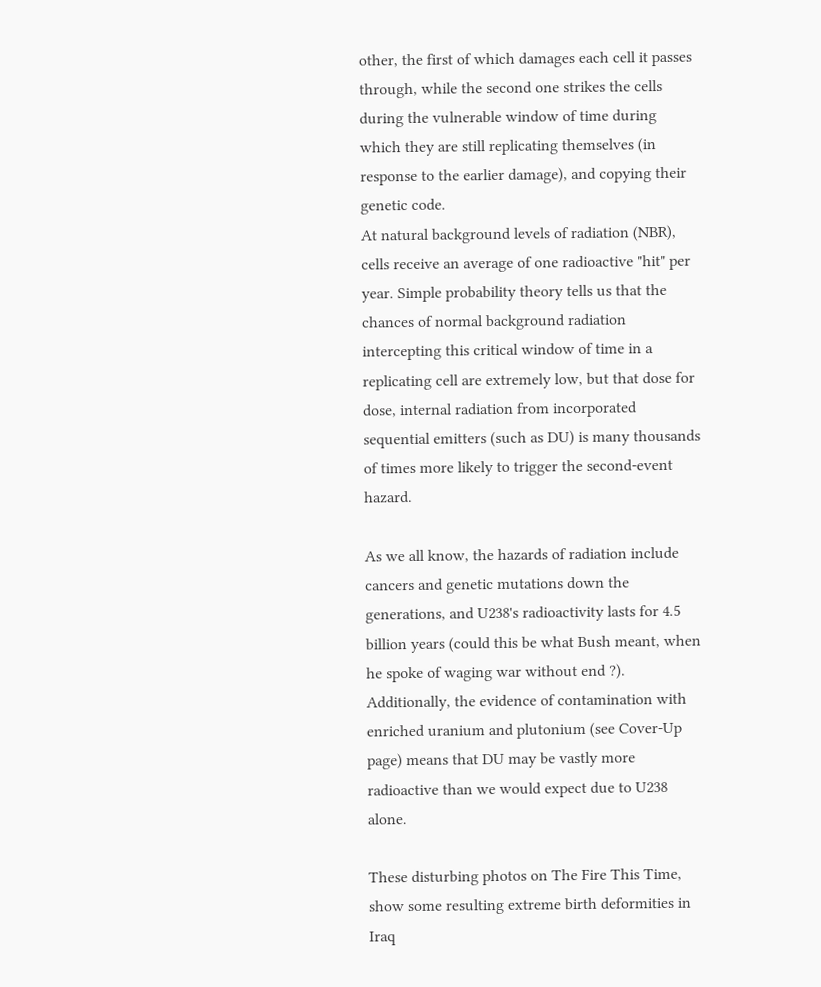other, the first of which damages each cell it passes through, while the second one strikes the cells during the vulnerable window of time during which they are still replicating themselves (in response to the earlier damage), and copying their genetic code.
At natural background levels of radiation (NBR), cells receive an average of one radioactive "hit" per year. Simple probability theory tells us that the chances of normal background radiation intercepting this critical window of time in a replicating cell are extremely low, but that dose for dose, internal radiation from incorporated sequential emitters (such as DU) is many thousands of times more likely to trigger the second-event hazard.

As we all know, the hazards of radiation include cancers and genetic mutations down the generations, and U238's radioactivity lasts for 4.5 billion years (could this be what Bush meant, when he spoke of waging war without end ?).
Additionally, the evidence of contamination with enriched uranium and plutonium (see Cover-Up page) means that DU may be vastly more radioactive than we would expect due to U238 alone.

These disturbing photos on The Fire This Time, show some resulting extreme birth deformities in Iraq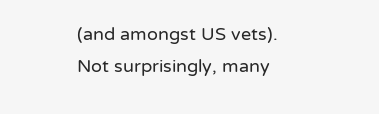(and amongst US vets).
Not surprisingly, many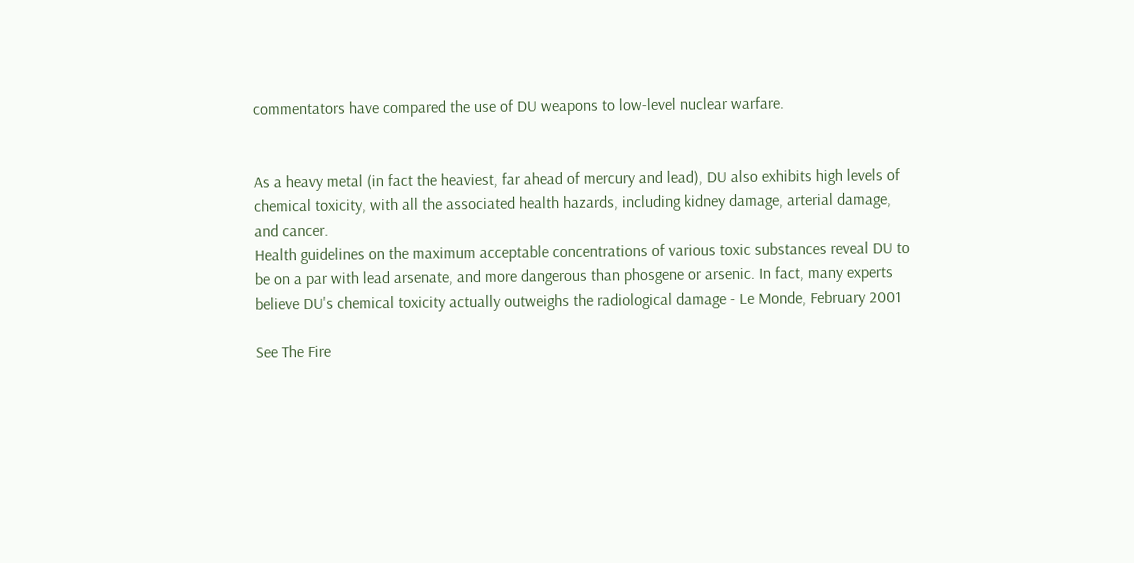commentators have compared the use of DU weapons to low-level nuclear warfare.


As a heavy metal (in fact the heaviest, far ahead of mercury and lead), DU also exhibits high levels of chemical toxicity, with all the associated health hazards, including kidney damage, arterial damage, and cancer.
Health guidelines on the maximum acceptable concentrations of various toxic substances reveal DU to be on a par with lead arsenate, and more dangerous than phosgene or arsenic. In fact, many experts believe DU's chemical toxicity actually outweighs the radiological damage - Le Monde, February 2001

See The Fire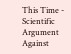This Time - Scientific Argument Against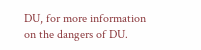DU, for more information on the dangers of DU.